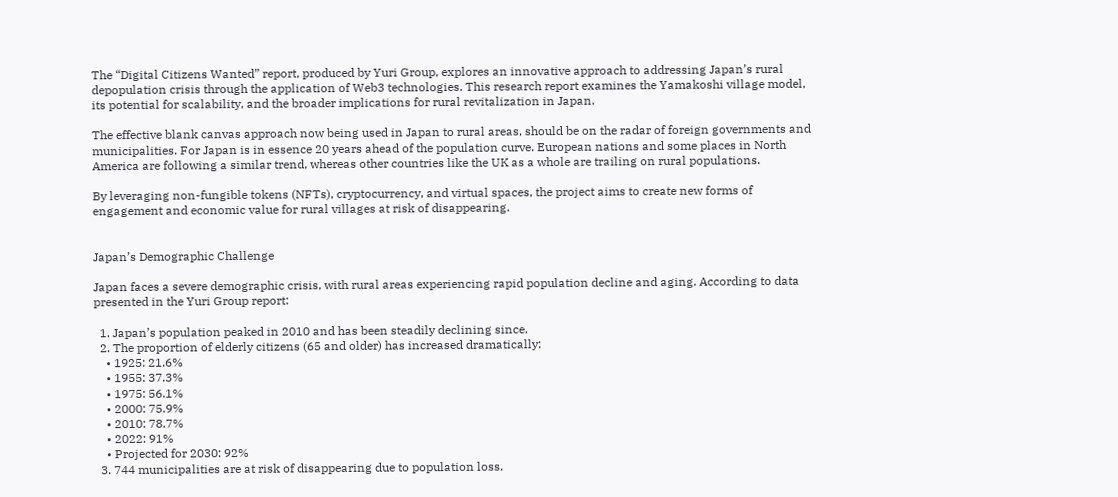The “Digital Citizens Wanted” report, produced by Yuri Group, explores an innovative approach to addressing Japan’s rural depopulation crisis through the application of Web3 technologies. This research report examines the Yamakoshi village model, its potential for scalability, and the broader implications for rural revitalization in Japan.

The effective blank canvas approach now being used in Japan to rural areas, should be on the radar of foreign governments and municipalities. For Japan is in essence 20 years ahead of the population curve. European nations and some places in North America are following a similar trend, whereas other countries like the UK as a whole are trailing on rural populations.

By leveraging non-fungible tokens (NFTs), cryptocurrency, and virtual spaces, the project aims to create new forms of engagement and economic value for rural villages at risk of disappearing.


Japan’s Demographic Challenge

Japan faces a severe demographic crisis, with rural areas experiencing rapid population decline and aging. According to data presented in the Yuri Group report:

  1. Japan’s population peaked in 2010 and has been steadily declining since.
  2. The proportion of elderly citizens (65 and older) has increased dramatically:
    • 1925: 21.6%
    • 1955: 37.3%
    • 1975: 56.1%
    • 2000: 75.9%
    • 2010: 78.7%
    • 2022: 91%
    • Projected for 2030: 92%
  3. 744 municipalities are at risk of disappearing due to population loss.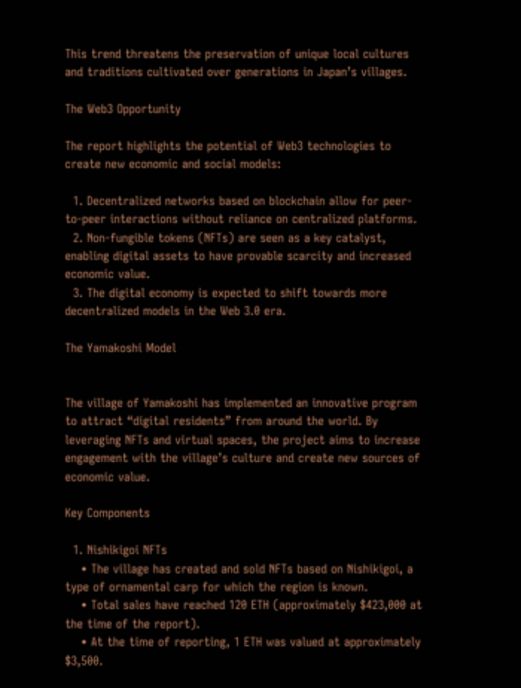This trend threatens the preservation of unique local cultures and traditions cultivated over generations in Japan’s villages.

The Web3 Opportunity

The report highlights the potential of Web3 technologies to create new economic and social models:

  1. Decentralized networks based on blockchain allow for peer-to-peer interactions without reliance on centralized platforms.
  2. Non-fungible tokens (NFTs) are seen as a key catalyst, enabling digital assets to have provable scarcity and increased economic value.
  3. The digital economy is expected to shift towards more decentralized models in the Web 3.0 era.

The Yamakoshi Model


The village of Yamakoshi has implemented an innovative program to attract “digital residents” from around the world. By leveraging NFTs and virtual spaces, the project aims to increase engagement with the village’s culture and create new sources of economic value.

Key Components

  1. Nishikigoi NFTs
    • The village has created and sold NFTs based on Nishikigoi, a type of ornamental carp for which the region is known.
    • Total sales have reached 120 ETH (approximately $423,000 at the time of the report).
    • At the time of reporting, 1 ETH was valued at approximately $3,500.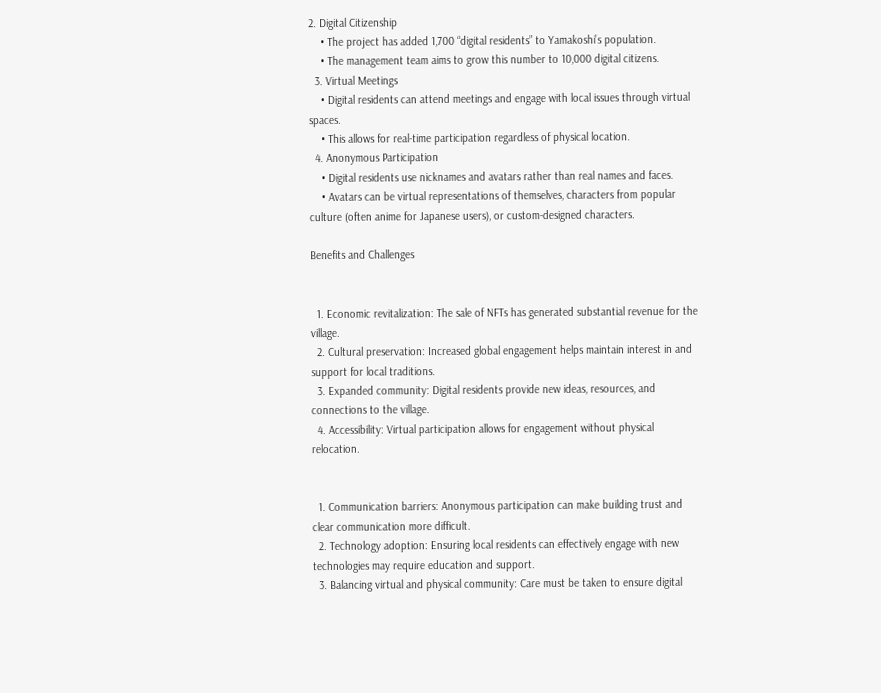2. Digital Citizenship
    • The project has added 1,700 “digital residents” to Yamakoshi’s population.
    • The management team aims to grow this number to 10,000 digital citizens.
  3. Virtual Meetings
    • Digital residents can attend meetings and engage with local issues through virtual spaces.
    • This allows for real-time participation regardless of physical location.
  4. Anonymous Participation
    • Digital residents use nicknames and avatars rather than real names and faces.
    • Avatars can be virtual representations of themselves, characters from popular culture (often anime for Japanese users), or custom-designed characters.

Benefits and Challenges


  1. Economic revitalization: The sale of NFTs has generated substantial revenue for the village.
  2. Cultural preservation: Increased global engagement helps maintain interest in and support for local traditions.
  3. Expanded community: Digital residents provide new ideas, resources, and connections to the village.
  4. Accessibility: Virtual participation allows for engagement without physical relocation.


  1. Communication barriers: Anonymous participation can make building trust and clear communication more difficult.
  2. Technology adoption: Ensuring local residents can effectively engage with new technologies may require education and support.
  3. Balancing virtual and physical community: Care must be taken to ensure digital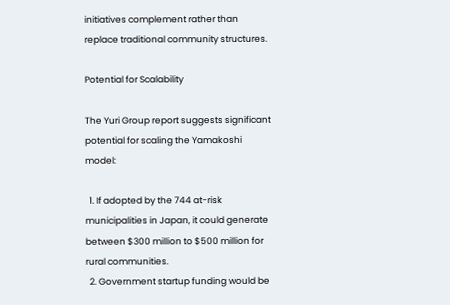initiatives complement rather than replace traditional community structures.

Potential for Scalability

The Yuri Group report suggests significant potential for scaling the Yamakoshi model:

  1. If adopted by the 744 at-risk municipalities in Japan, it could generate between $300 million to $500 million for rural communities.
  2. Government startup funding would be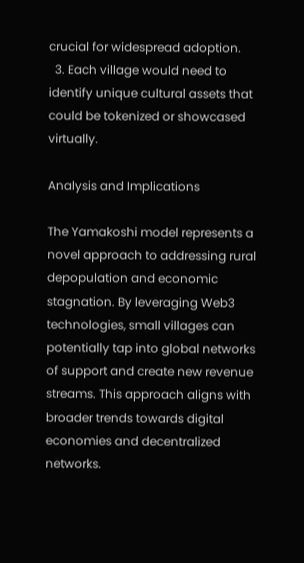crucial for widespread adoption.
  3. Each village would need to identify unique cultural assets that could be tokenized or showcased virtually.

Analysis and Implications

The Yamakoshi model represents a novel approach to addressing rural depopulation and economic stagnation. By leveraging Web3 technologies, small villages can potentially tap into global networks of support and create new revenue streams. This approach aligns with broader trends towards digital economies and decentralized networks.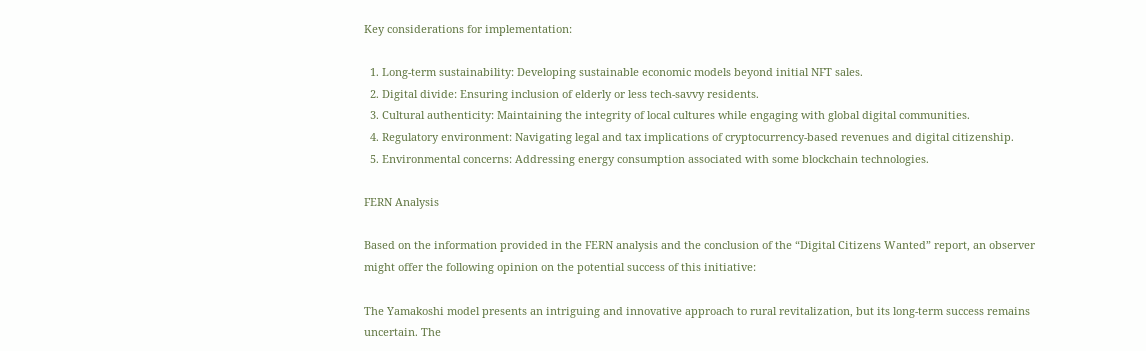Key considerations for implementation:

  1. Long-term sustainability: Developing sustainable economic models beyond initial NFT sales.
  2. Digital divide: Ensuring inclusion of elderly or less tech-savvy residents.
  3. Cultural authenticity: Maintaining the integrity of local cultures while engaging with global digital communities.
  4. Regulatory environment: Navigating legal and tax implications of cryptocurrency-based revenues and digital citizenship.
  5. Environmental concerns: Addressing energy consumption associated with some blockchain technologies.

FERN Analysis

Based on the information provided in the FERN analysis and the conclusion of the “Digital Citizens Wanted” report, an observer might offer the following opinion on the potential success of this initiative:

The Yamakoshi model presents an intriguing and innovative approach to rural revitalization, but its long-term success remains uncertain. The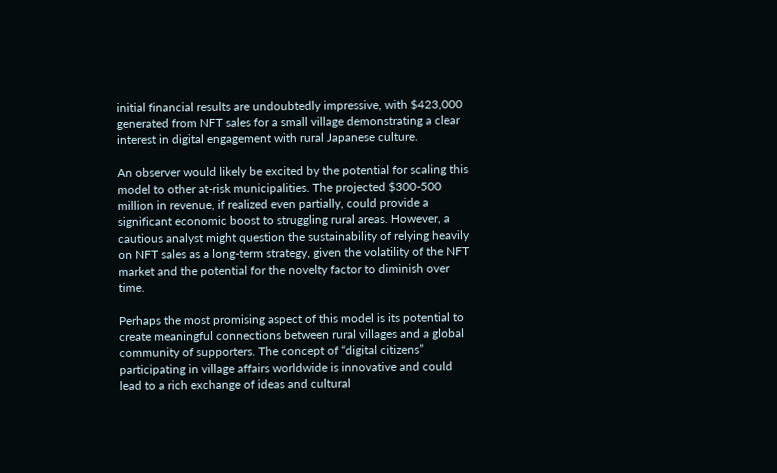initial financial results are undoubtedly impressive, with $423,000 generated from NFT sales for a small village demonstrating a clear interest in digital engagement with rural Japanese culture.

An observer would likely be excited by the potential for scaling this model to other at-risk municipalities. The projected $300-500 million in revenue, if realized even partially, could provide a significant economic boost to struggling rural areas. However, a cautious analyst might question the sustainability of relying heavily on NFT sales as a long-term strategy, given the volatility of the NFT market and the potential for the novelty factor to diminish over time.

Perhaps the most promising aspect of this model is its potential to create meaningful connections between rural villages and a global community of supporters. The concept of “digital citizens” participating in village affairs worldwide is innovative and could lead to a rich exchange of ideas and cultural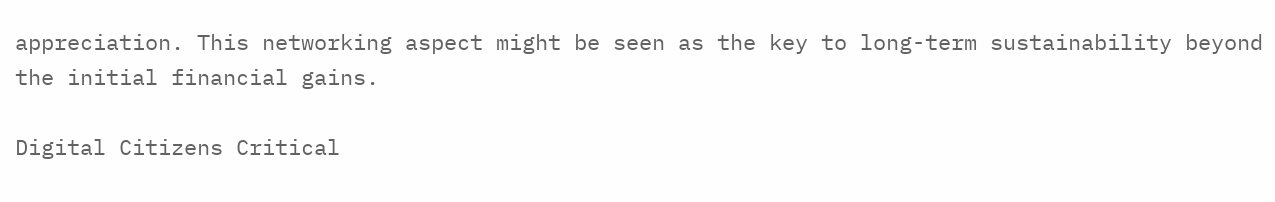appreciation. This networking aspect might be seen as the key to long-term sustainability beyond the initial financial gains.

Digital Citizens Critical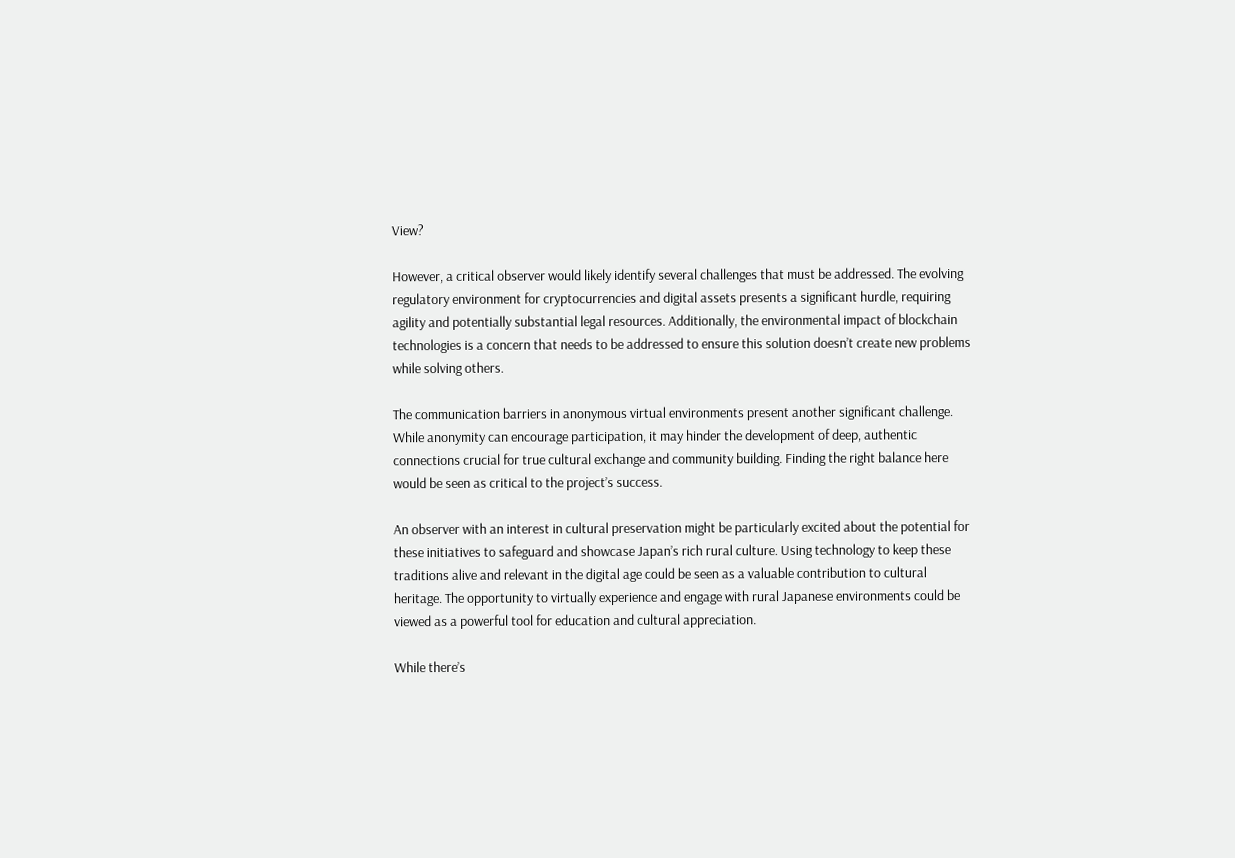View?

However, a critical observer would likely identify several challenges that must be addressed. The evolving regulatory environment for cryptocurrencies and digital assets presents a significant hurdle, requiring agility and potentially substantial legal resources. Additionally, the environmental impact of blockchain technologies is a concern that needs to be addressed to ensure this solution doesn’t create new problems while solving others.

The communication barriers in anonymous virtual environments present another significant challenge. While anonymity can encourage participation, it may hinder the development of deep, authentic connections crucial for true cultural exchange and community building. Finding the right balance here would be seen as critical to the project’s success.

An observer with an interest in cultural preservation might be particularly excited about the potential for these initiatives to safeguard and showcase Japan’s rich rural culture. Using technology to keep these traditions alive and relevant in the digital age could be seen as a valuable contribution to cultural heritage. The opportunity to virtually experience and engage with rural Japanese environments could be viewed as a powerful tool for education and cultural appreciation.

While there’s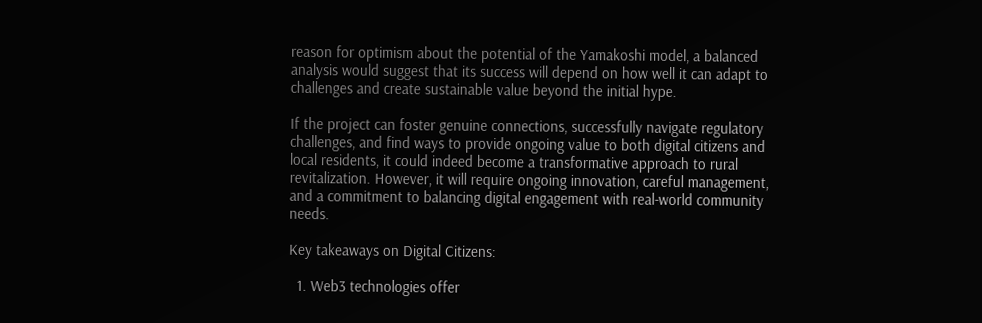reason for optimism about the potential of the Yamakoshi model, a balanced analysis would suggest that its success will depend on how well it can adapt to challenges and create sustainable value beyond the initial hype.

If the project can foster genuine connections, successfully navigate regulatory challenges, and find ways to provide ongoing value to both digital citizens and local residents, it could indeed become a transformative approach to rural revitalization. However, it will require ongoing innovation, careful management, and a commitment to balancing digital engagement with real-world community needs.

Key takeaways on Digital Citizens:

  1. Web3 technologies offer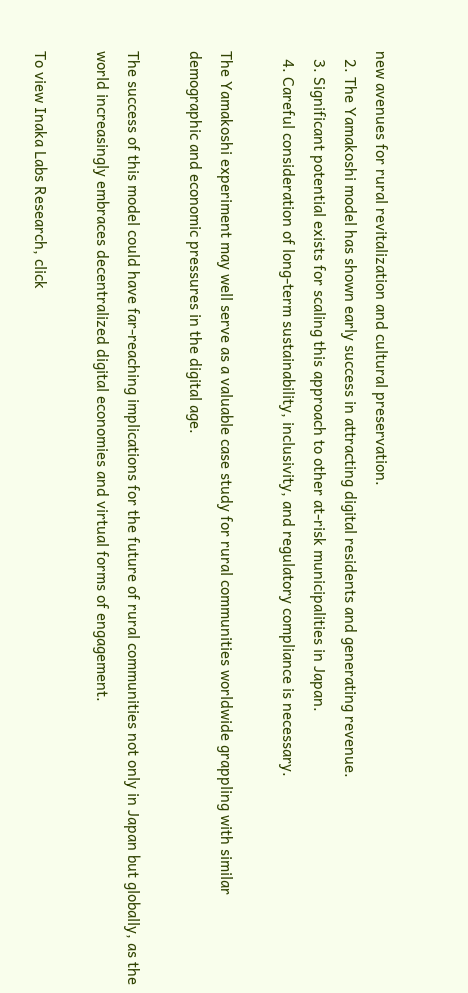new avenues for rural revitalization and cultural preservation.
  2. The Yamakoshi model has shown early success in attracting digital residents and generating revenue.
  3. Significant potential exists for scaling this approach to other at-risk municipalities in Japan.
  4. Careful consideration of long-term sustainability, inclusivity, and regulatory compliance is necessary.

The Yamakoshi experiment may well serve as a valuable case study for rural communities worldwide grappling with similar demographic and economic pressures in the digital age.

The success of this model could have far-reaching implications for the future of rural communities not only in Japan but globally, as the world increasingly embraces decentralized digital economies and virtual forms of engagement.

To view Inaka Labs Research, click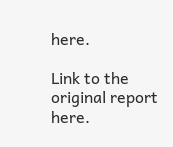here.

Link to the original report here.